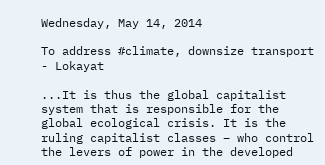Wednesday, May 14, 2014

To address #climate, downsize transport - Lokayat

...It is thus the global capitalist system that is responsible for the global ecological crisis. It is the ruling capitalist classes – who control the levers of power in the developed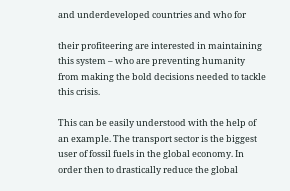and underdeveloped countries and who for

their profiteering are interested in maintaining this system – who are preventing humanity from making the bold decisions needed to tackle this crisis.

This can be easily understood with the help of an example. The transport sector is the biggest user of fossil fuels in the global economy. In order then to drastically reduce the global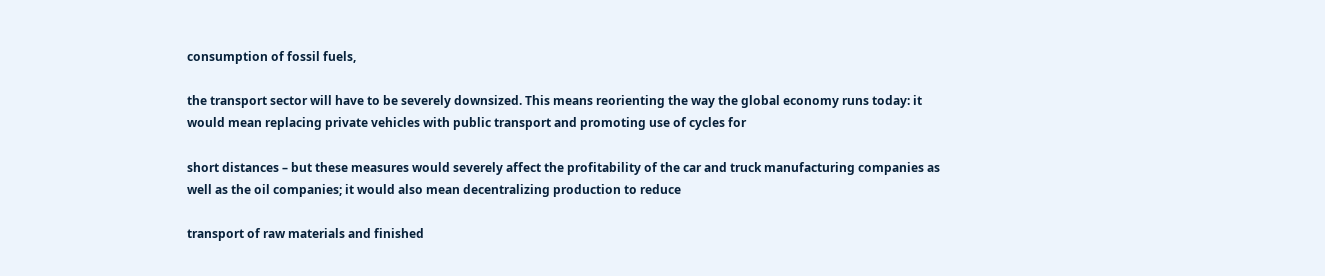consumption of fossil fuels,

the transport sector will have to be severely downsized. This means reorienting the way the global economy runs today: it would mean replacing private vehicles with public transport and promoting use of cycles for

short distances – but these measures would severely affect the profitability of the car and truck manufacturing companies as well as the oil companies; it would also mean decentralizing production to reduce

transport of raw materials and finished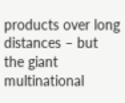products over long distances – but the giant multinational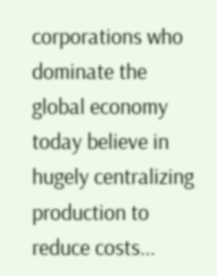corporations who dominate the global economy today believe in hugely centralizing production to reduce costs...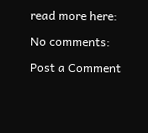read more here:

No comments:

Post a Comment